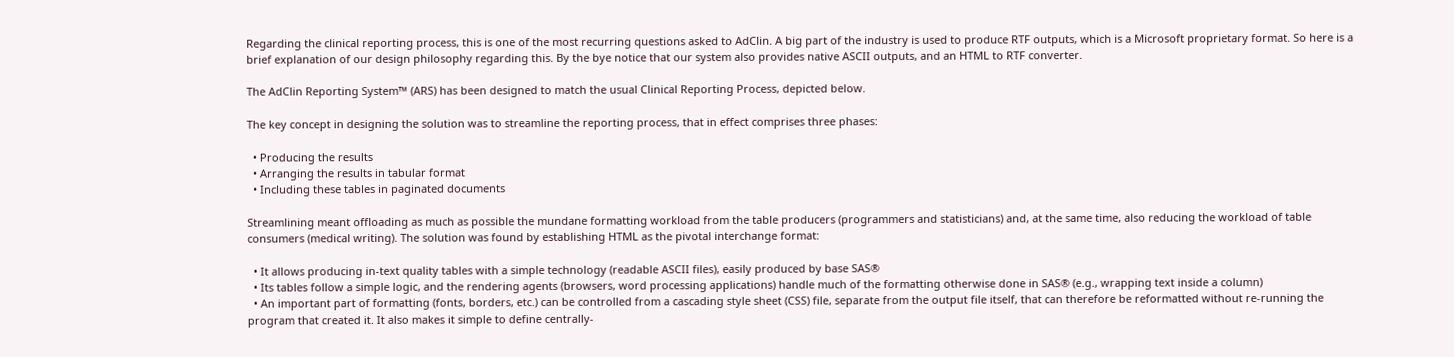Regarding the clinical reporting process, this is one of the most recurring questions asked to AdClin. A big part of the industry is used to produce RTF outputs, which is a Microsoft proprietary format. So here is a brief explanation of our design philosophy regarding this. By the bye notice that our system also provides native ASCII outputs, and an HTML to RTF converter.

The AdClin Reporting System™ (ARS) has been designed to match the usual Clinical Reporting Process, depicted below.

The key concept in designing the solution was to streamline the reporting process, that in effect comprises three phases:

  • Producing the results
  • Arranging the results in tabular format
  • Including these tables in paginated documents

Streamlining meant offloading as much as possible the mundane formatting workload from the table producers (programmers and statisticians) and, at the same time, also reducing the workload of table consumers (medical writing). The solution was found by establishing HTML as the pivotal interchange format:

  • It allows producing in-text quality tables with a simple technology (readable ASCII files), easily produced by base SAS®
  • Its tables follow a simple logic, and the rendering agents (browsers, word processing applications) handle much of the formatting otherwise done in SAS® (e.g., wrapping text inside a column)
  • An important part of formatting (fonts, borders, etc.) can be controlled from a cascading style sheet (CSS) file, separate from the output file itself, that can therefore be reformatted without re-running the program that created it. It also makes it simple to define centrally-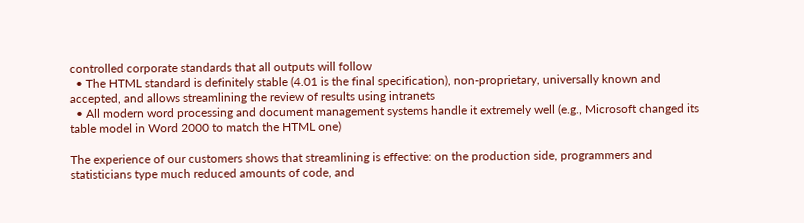controlled corporate standards that all outputs will follow
  • The HTML standard is definitely stable (4.01 is the final specification), non-proprietary, universally known and accepted, and allows streamlining the review of results using intranets
  • All modern word processing and document management systems handle it extremely well (e.g., Microsoft changed its table model in Word 2000 to match the HTML one)

The experience of our customers shows that streamlining is effective: on the production side, programmers and statisticians type much reduced amounts of code, and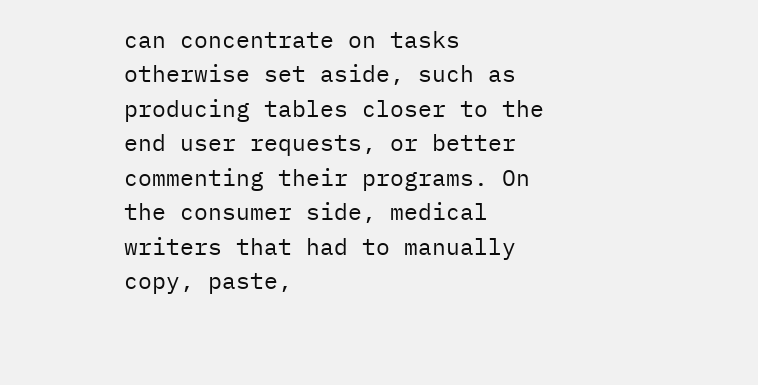can concentrate on tasks otherwise set aside, such as producing tables closer to the end user requests, or better commenting their programs. On the consumer side, medical writers that had to manually copy, paste,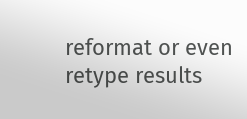reformat or even retype results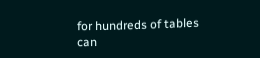for hundreds of tables can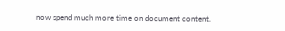now spend much more time on document content.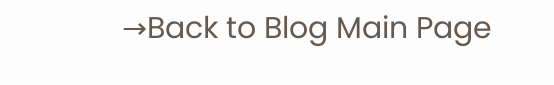→Back to Blog Main Page